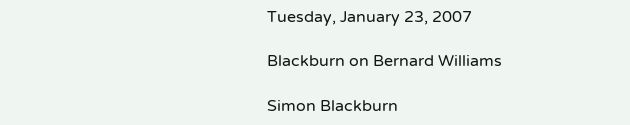Tuesday, January 23, 2007

Blackburn on Bernard Williams

Simon Blackburn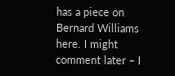has a piece on Bernard Williams here. I might comment later – I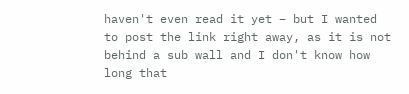haven't even read it yet – but I wanted to post the link right away, as it is not behind a sub wall and I don't know how long that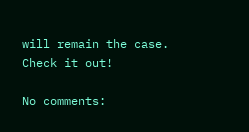will remain the case. Check it out!

No comments: